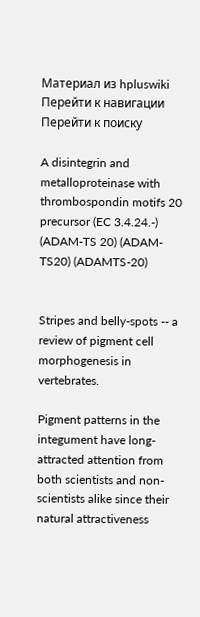Материал из hpluswiki
Перейти к навигации Перейти к поиску

A disintegrin and metalloproteinase with thrombospondin motifs 20 precursor (EC 3.4.24.-) (ADAM-TS 20) (ADAM-TS20) (ADAMTS-20)


Stripes and belly-spots -- a review of pigment cell morphogenesis in vertebrates.

Pigment patterns in the integument have long-attracted attention from both scientists and non-scientists alike since their natural attractiveness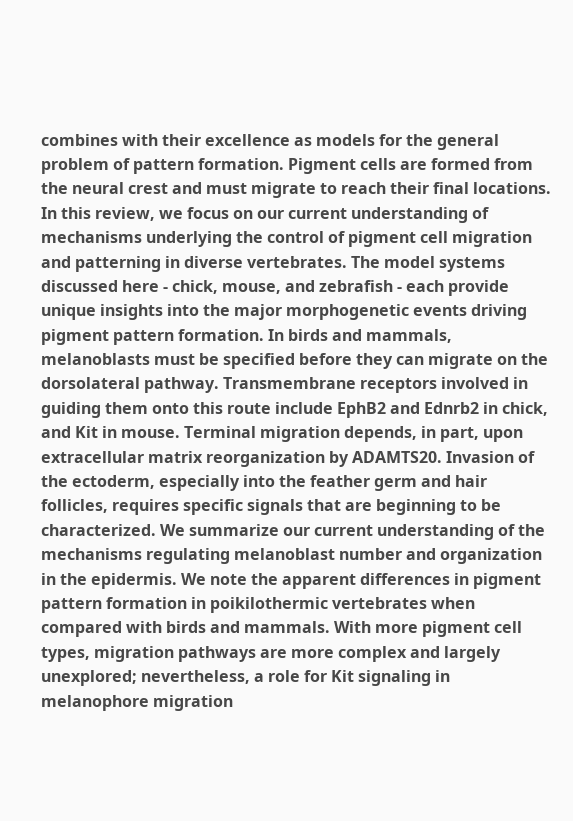combines with their excellence as models for the general problem of pattern formation. Pigment cells are formed from the neural crest and must migrate to reach their final locations. In this review, we focus on our current understanding of mechanisms underlying the control of pigment cell migration and patterning in diverse vertebrates. The model systems discussed here - chick, mouse, and zebrafish - each provide unique insights into the major morphogenetic events driving pigment pattern formation. In birds and mammals, melanoblasts must be specified before they can migrate on the dorsolateral pathway. Transmembrane receptors involved in guiding them onto this route include EphB2 and Ednrb2 in chick, and Kit in mouse. Terminal migration depends, in part, upon extracellular matrix reorganization by ADAMTS20. Invasion of the ectoderm, especially into the feather germ and hair follicles, requires specific signals that are beginning to be characterized. We summarize our current understanding of the mechanisms regulating melanoblast number and organization in the epidermis. We note the apparent differences in pigment pattern formation in poikilothermic vertebrates when compared with birds and mammals. With more pigment cell types, migration pathways are more complex and largely unexplored; nevertheless, a role for Kit signaling in melanophore migration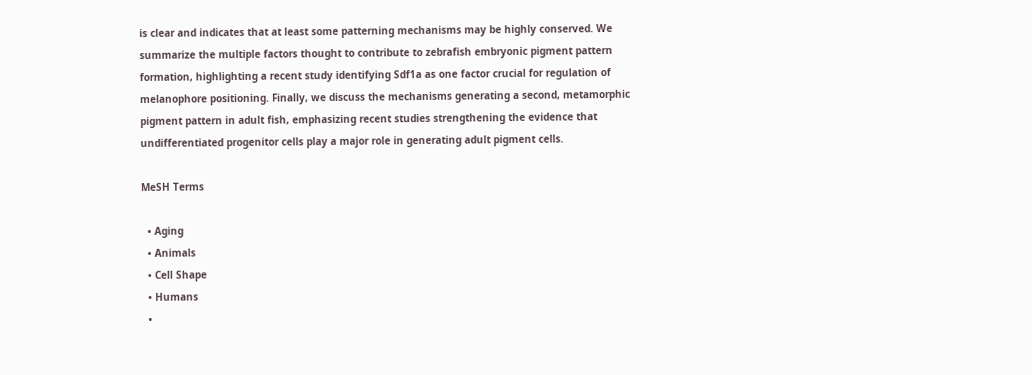is clear and indicates that at least some patterning mechanisms may be highly conserved. We summarize the multiple factors thought to contribute to zebrafish embryonic pigment pattern formation, highlighting a recent study identifying Sdf1a as one factor crucial for regulation of melanophore positioning. Finally, we discuss the mechanisms generating a second, metamorphic pigment pattern in adult fish, emphasizing recent studies strengthening the evidence that undifferentiated progenitor cells play a major role in generating adult pigment cells.

MeSH Terms

  • Aging
  • Animals
  • Cell Shape
  • Humans
  •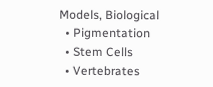Models, Biological
  • Pigmentation
  • Stem Cells
  • Vertebrates